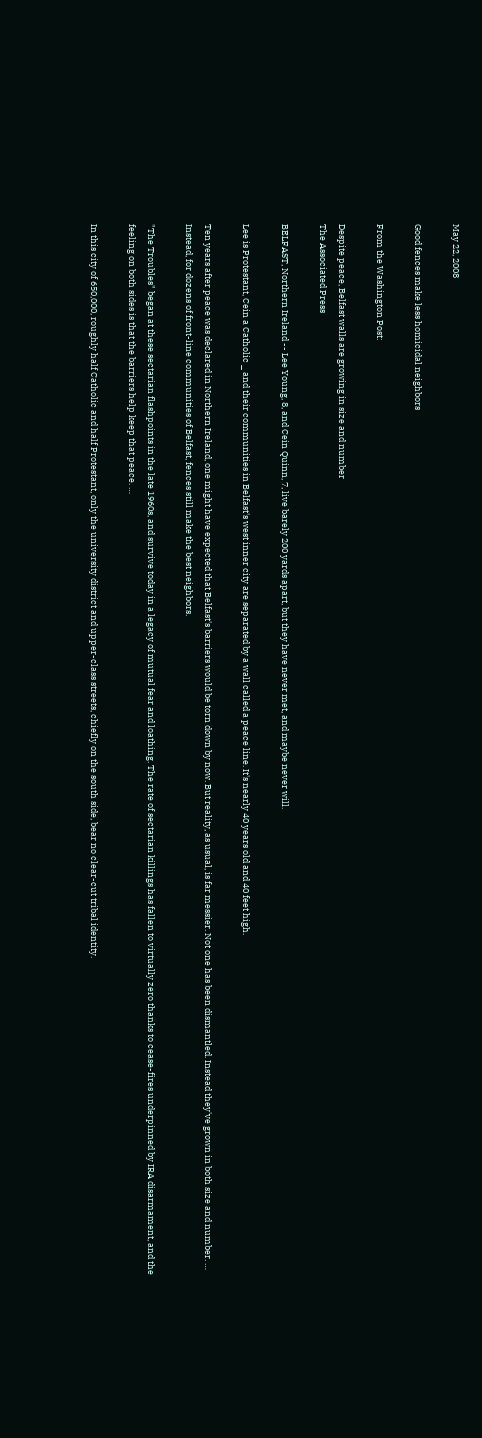May 22, 2008

Good fences make less homicidal neighbors

From the Washington Post:

Despite peace, Belfast walls are growing in size and number
The Associated Press

BELFAST, Northern Ireland -- Lee Young, 8, and Cein Quinn, 7, live barely 200 yards apart, but they have never met, and maybe never will.

Lee is Protestant, Cein a Catholic _ and their communities in Belfast's west inner city are separated by a wall called a peace line. It's nearly 40 years old and 40 feet high.

Ten years after peace was declared in Northern Ireland, one might have expected that Belfast's barriers would be torn down by now. But reality, as usual, is far messier. Not one has been dismantled. Instead they've grown in both size and number. … Instead, for dozens of front-line communities of Belfast, fences still make the best neighbors.

"The Troubles" began at these sectarian flashpoints in the late 1960s, and survive today in a legacy of mutual fear and loathing. The rate of sectarian killings has fallen to virtually zero thanks to cease-fires underpinned by IRA disarmament, and the feeling on both sides is that the barriers help keep that peace. …

In this city of 650,000, roughly half Catholic and half Protestant, only the university district and upper-class streets, chiefly on the south side, bear no clear-cut tribal identity.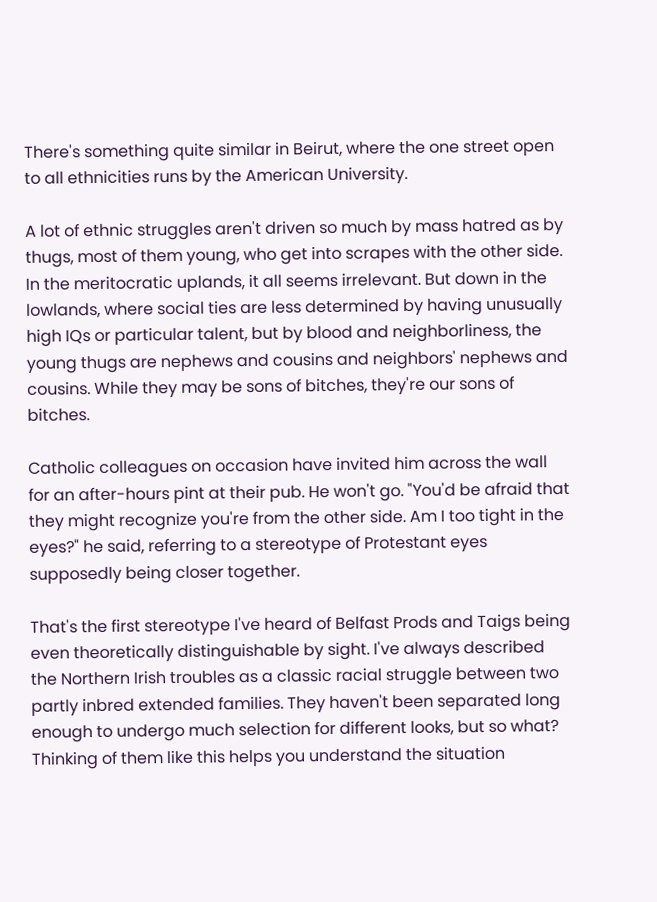There's something quite similar in Beirut, where the one street open to all ethnicities runs by the American University.

A lot of ethnic struggles aren't driven so much by mass hatred as by thugs, most of them young, who get into scrapes with the other side. In the meritocratic uplands, it all seems irrelevant. But down in the lowlands, where social ties are less determined by having unusually high IQs or particular talent, but by blood and neighborliness, the young thugs are nephews and cousins and neighbors' nephews and cousins. While they may be sons of bitches, they're our sons of bitches.

Catholic colleagues on occasion have invited him across the wall for an after-hours pint at their pub. He won't go. "You'd be afraid that they might recognize you're from the other side. Am I too tight in the eyes?" he said, referring to a stereotype of Protestant eyes supposedly being closer together.

That's the first stereotype I've heard of Belfast Prods and Taigs being even theoretically distinguishable by sight. I've always described the Northern Irish troubles as a classic racial struggle between two partly inbred extended families. They haven't been separated long enough to undergo much selection for different looks, but so what? Thinking of them like this helps you understand the situation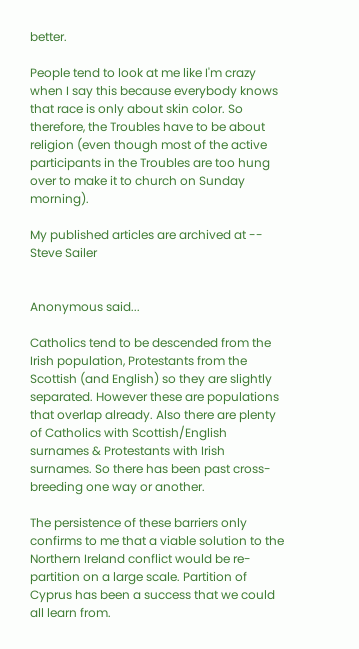better.

People tend to look at me like I'm crazy when I say this because everybody knows that race is only about skin color. So therefore, the Troubles have to be about religion (even though most of the active participants in the Troubles are too hung over to make it to church on Sunday morning).

My published articles are archived at -- Steve Sailer


Anonymous said...

Catholics tend to be descended from the Irish population, Protestants from the Scottish (and English) so they are slightly separated. However these are populations that overlap already. Also there are plenty of Catholics with Scottish/English surnames & Protestants with Irish surnames. So there has been past cross-breeding one way or another.

The persistence of these barriers only confirms to me that a viable solution to the Northern Ireland conflict would be re-partition on a large scale. Partition of Cyprus has been a success that we could all learn from.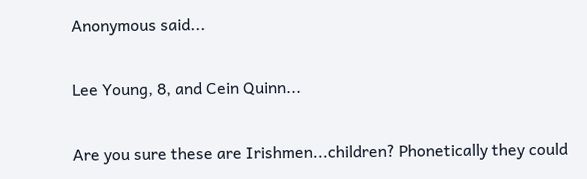Anonymous said...

Lee Young, 8, and Cein Quinn...

Are you sure these are Irishmen...children? Phonetically they could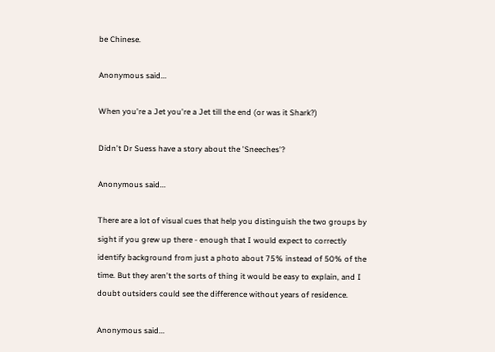be Chinese.

Anonymous said...

When you're a Jet you're a Jet till the end (or was it Shark?)

Didn't Dr Suess have a story about the 'Sneeches'?

Anonymous said...

There are a lot of visual cues that help you distinguish the two groups by sight if you grew up there - enough that I would expect to correctly identify background from just a photo about 75% instead of 50% of the time. But they aren't the sorts of thing it would be easy to explain, and I doubt outsiders could see the difference without years of residence.

Anonymous said...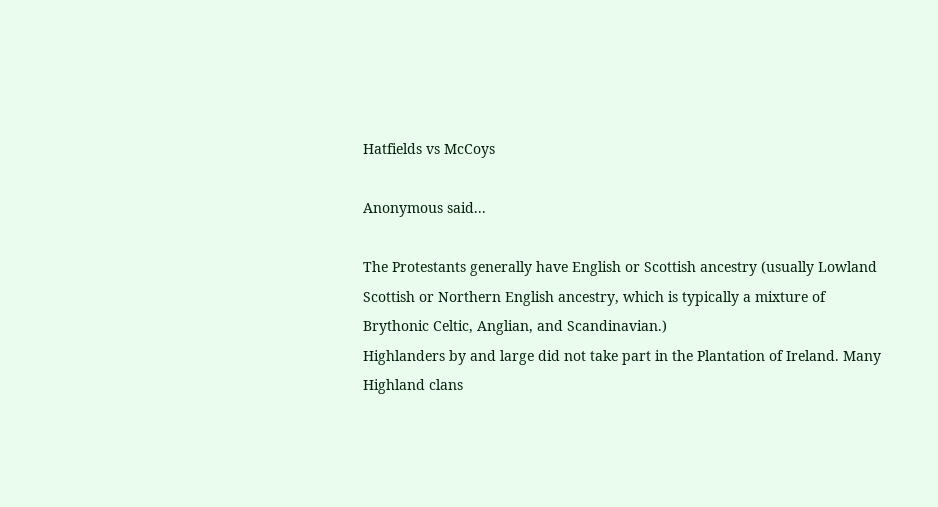Hatfields vs McCoys

Anonymous said...

The Protestants generally have English or Scottish ancestry (usually Lowland Scottish or Northern English ancestry, which is typically a mixture of Brythonic Celtic, Anglian, and Scandinavian.)
Highlanders by and large did not take part in the Plantation of Ireland. Many Highland clans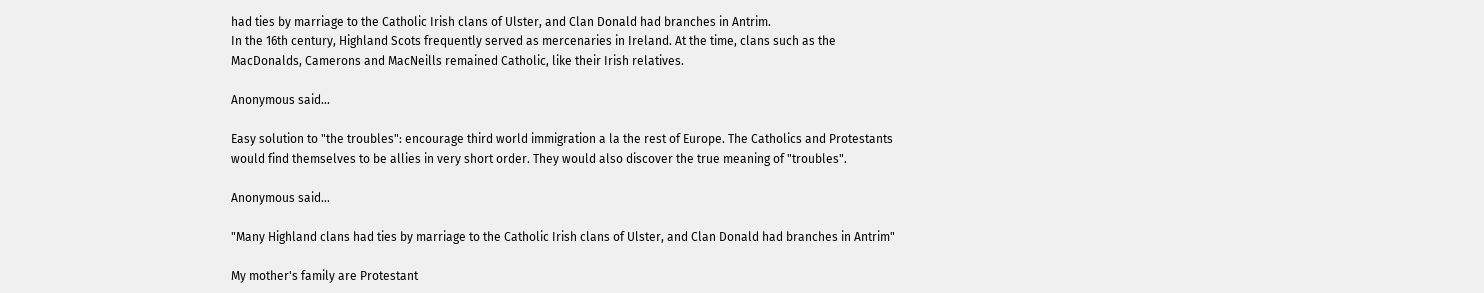had ties by marriage to the Catholic Irish clans of Ulster, and Clan Donald had branches in Antrim.
In the 16th century, Highland Scots frequently served as mercenaries in Ireland. At the time, clans such as the MacDonalds, Camerons and MacNeills remained Catholic, like their Irish relatives.

Anonymous said...

Easy solution to "the troubles": encourage third world immigration a la the rest of Europe. The Catholics and Protestants would find themselves to be allies in very short order. They would also discover the true meaning of "troubles".

Anonymous said...

"Many Highland clans had ties by marriage to the Catholic Irish clans of Ulster, and Clan Donald had branches in Antrim"

My mother's family are Protestant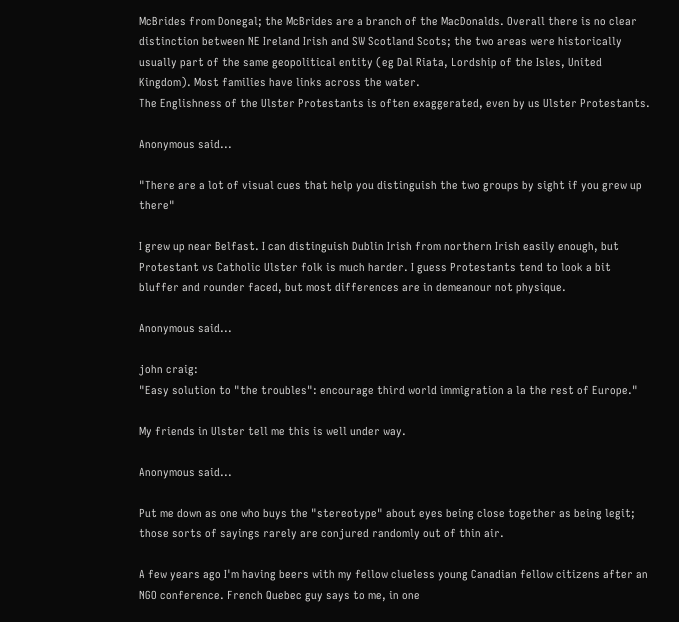McBrides from Donegal; the McBrides are a branch of the MacDonalds. Overall there is no clear distinction between NE Ireland Irish and SW Scotland Scots; the two areas were historically usually part of the same geopolitical entity (eg Dal Riata, Lordship of the Isles, United Kingdom). Most families have links across the water.
The Englishness of the Ulster Protestants is often exaggerated, even by us Ulster Protestants.

Anonymous said...

"There are a lot of visual cues that help you distinguish the two groups by sight if you grew up there"

I grew up near Belfast. I can distinguish Dublin Irish from northern Irish easily enough, but Protestant vs Catholic Ulster folk is much harder. I guess Protestants tend to look a bit bluffer and rounder faced, but most differences are in demeanour not physique.

Anonymous said...

john craig:
"Easy solution to "the troubles": encourage third world immigration a la the rest of Europe."

My friends in Ulster tell me this is well under way.

Anonymous said...

Put me down as one who buys the "stereotype" about eyes being close together as being legit; those sorts of sayings rarely are conjured randomly out of thin air.

A few years ago I'm having beers with my fellow clueless young Canadian fellow citizens after an NGO conference. French Quebec guy says to me, in one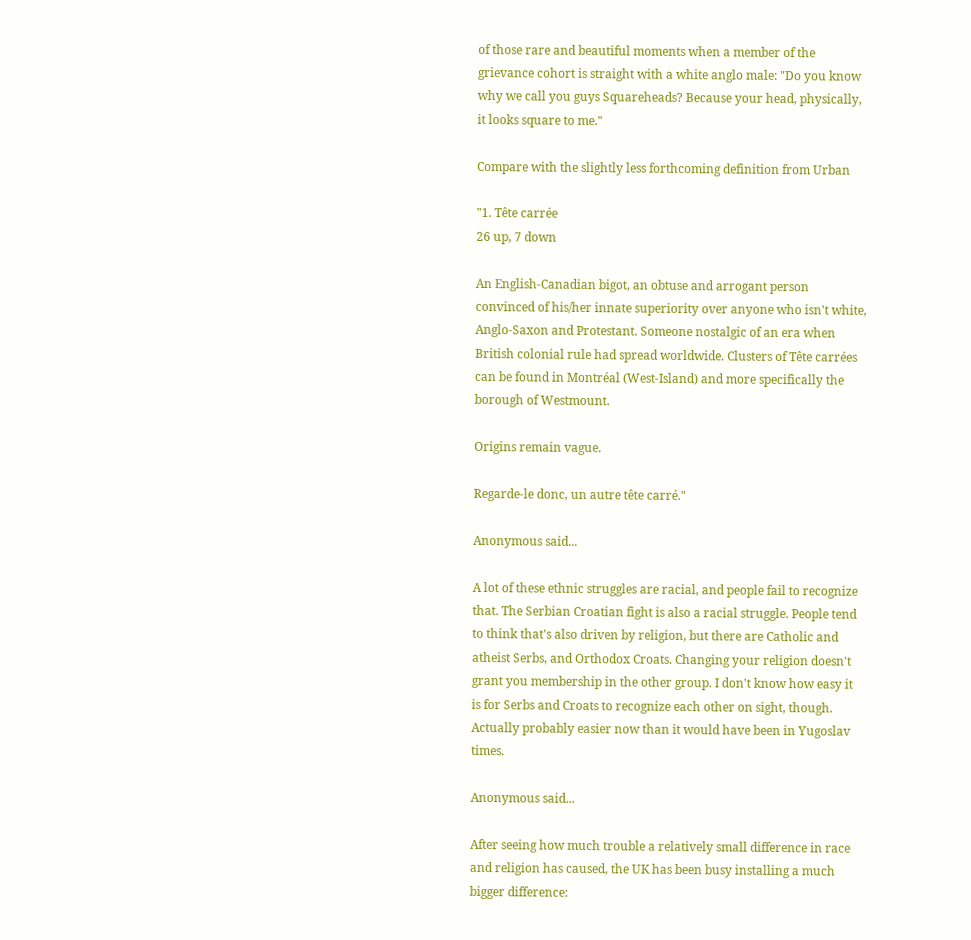of those rare and beautiful moments when a member of the grievance cohort is straight with a white anglo male: "Do you know why we call you guys Squareheads? Because your head, physically, it looks square to me."

Compare with the slightly less forthcoming definition from Urban

"1. Tête carrée
26 up, 7 down

An English-Canadian bigot, an obtuse and arrogant person convinced of his/her innate superiority over anyone who isn't white, Anglo-Saxon and Protestant. Someone nostalgic of an era when British colonial rule had spread worldwide. Clusters of Tête carrées can be found in Montréal (West-Island) and more specifically the borough of Westmount.

Origins remain vague.

Regarde-le donc, un autre tête carré."

Anonymous said...

A lot of these ethnic struggles are racial, and people fail to recognize that. The Serbian Croatian fight is also a racial struggle. People tend to think that's also driven by religion, but there are Catholic and atheist Serbs, and Orthodox Croats. Changing your religion doesn't grant you membership in the other group. I don't know how easy it is for Serbs and Croats to recognize each other on sight, though. Actually probably easier now than it would have been in Yugoslav times.

Anonymous said...

After seeing how much trouble a relatively small difference in race and religion has caused, the UK has been busy installing a much bigger difference: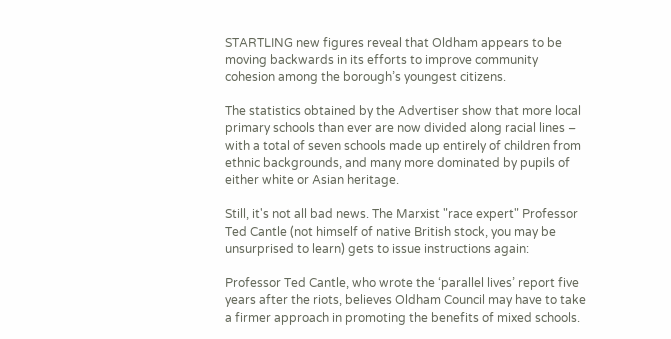STARTLING new figures reveal that Oldham appears to be moving backwards in its efforts to improve community cohesion among the borough’s youngest citizens.

The statistics obtained by the Advertiser show that more local primary schools than ever are now divided along racial lines – with a total of seven schools made up entirely of children from ethnic backgrounds, and many more dominated by pupils of either white or Asian heritage.

Still, it's not all bad news. The Marxist "race expert" Professor Ted Cantle (not himself of native British stock, you may be unsurprised to learn) gets to issue instructions again:

Professor Ted Cantle, who wrote the ‘parallel lives’ report five years after the riots, believes Oldham Council may have to take a firmer approach in promoting the benefits of mixed schools.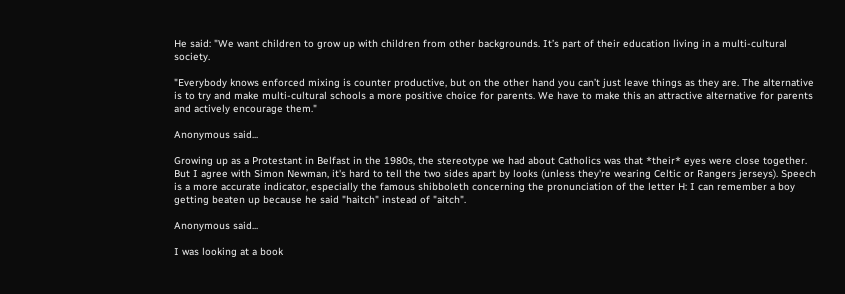He said: "We want children to grow up with children from other backgrounds. It’s part of their education living in a multi-cultural society.

"Everybody knows enforced mixing is counter productive, but on the other hand you can’t just leave things as they are. The alternative is to try and make multi-cultural schools a more positive choice for parents. We have to make this an attractive alternative for parents and actively encourage them."

Anonymous said...

Growing up as a Protestant in Belfast in the 1980s, the stereotype we had about Catholics was that *their* eyes were close together. But I agree with Simon Newman, it's hard to tell the two sides apart by looks (unless they're wearing Celtic or Rangers jerseys). Speech is a more accurate indicator, especially the famous shibboleth concerning the pronunciation of the letter H: I can remember a boy getting beaten up because he said "haitch" instead of "aitch".

Anonymous said...

I was looking at a book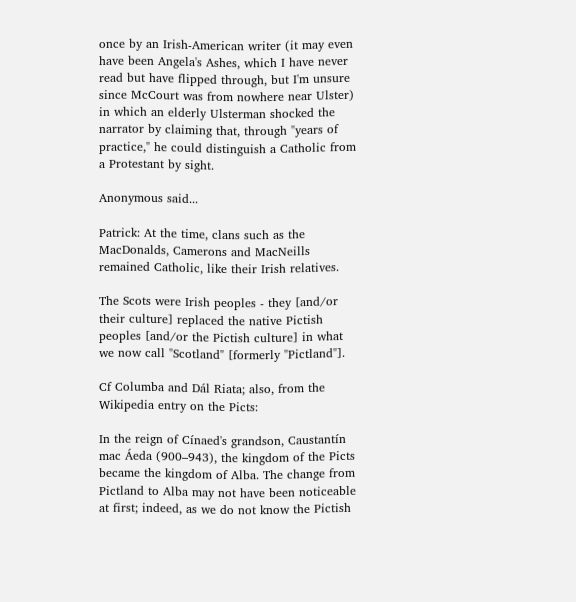once by an Irish-American writer (it may even have been Angela's Ashes, which I have never read but have flipped through, but I'm unsure since McCourt was from nowhere near Ulster) in which an elderly Ulsterman shocked the narrator by claiming that, through "years of practice," he could distinguish a Catholic from a Protestant by sight.

Anonymous said...

Patrick: At the time, clans such as the MacDonalds, Camerons and MacNeills remained Catholic, like their Irish relatives.

The Scots were Irish peoples - they [and/or their culture] replaced the native Pictish peoples [and/or the Pictish culture] in what we now call "Scotland" [formerly "Pictland"].

Cf Columba and Dál Riata; also, from the Wikipedia entry on the Picts:

In the reign of Cínaed's grandson, Caustantín mac Áeda (900–943), the kingdom of the Picts became the kingdom of Alba. The change from Pictland to Alba may not have been noticeable at first; indeed, as we do not know the Pictish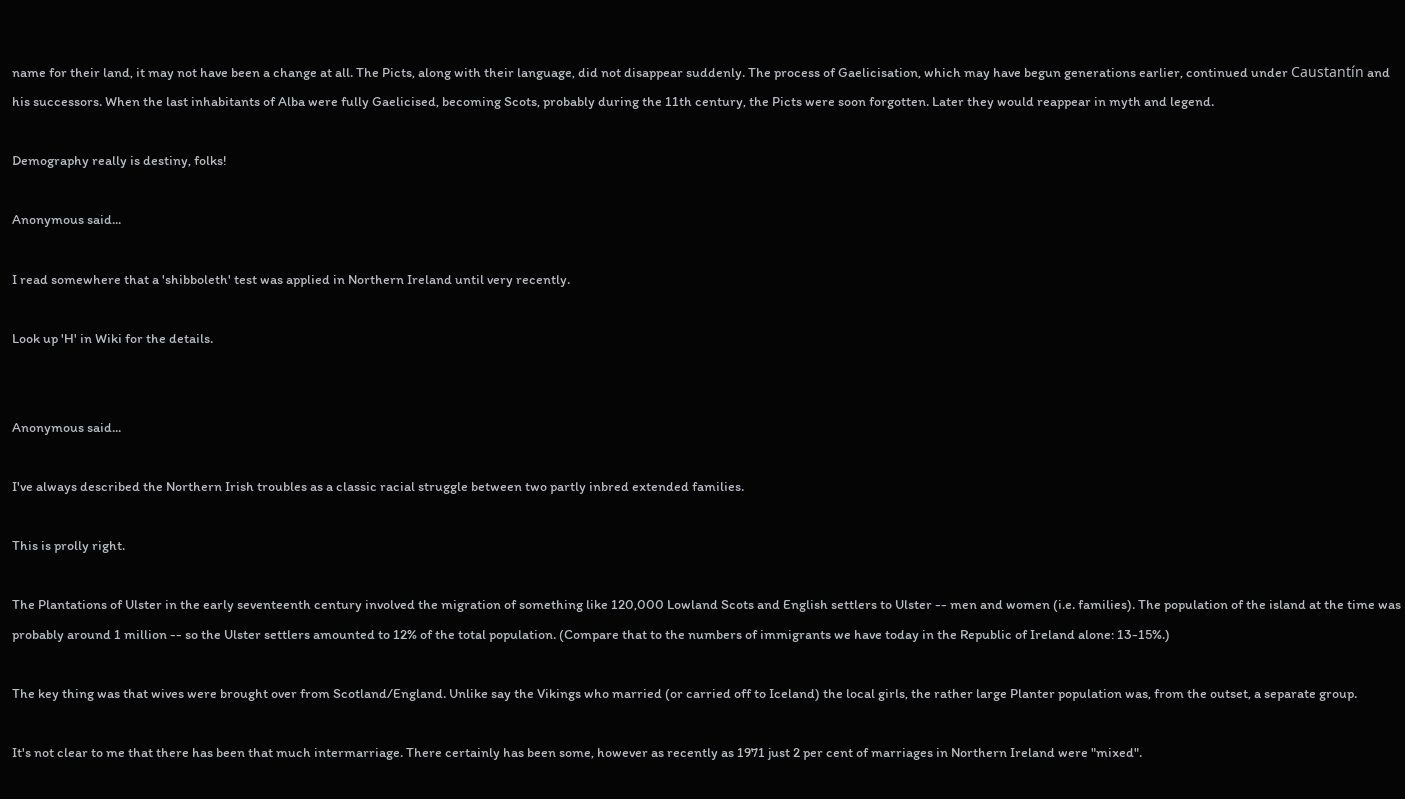name for their land, it may not have been a change at all. The Picts, along with their language, did not disappear suddenly. The process of Gaelicisation, which may have begun generations earlier, continued under Caustantín and his successors. When the last inhabitants of Alba were fully Gaelicised, becoming Scots, probably during the 11th century, the Picts were soon forgotten. Later they would reappear in myth and legend.

Demography really is destiny, folks!

Anonymous said...

I read somewhere that a 'shibboleth' test was applied in Northern Ireland until very recently.

Look up 'H' in Wiki for the details.


Anonymous said...

I've always described the Northern Irish troubles as a classic racial struggle between two partly inbred extended families.

This is prolly right.

The Plantations of Ulster in the early seventeenth century involved the migration of something like 120,000 Lowland Scots and English settlers to Ulster -- men and women (i.e. families). The population of the island at the time was probably around 1 million -- so the Ulster settlers amounted to 12% of the total population. (Compare that to the numbers of immigrants we have today in the Republic of Ireland alone: 13-15%.)

The key thing was that wives were brought over from Scotland/England. Unlike say the Vikings who married (or carried off to Iceland) the local girls, the rather large Planter population was, from the outset, a separate group.

It's not clear to me that there has been that much intermarriage. There certainly has been some, however as recently as 1971 just 2 per cent of marriages in Northern Ireland were "mixed".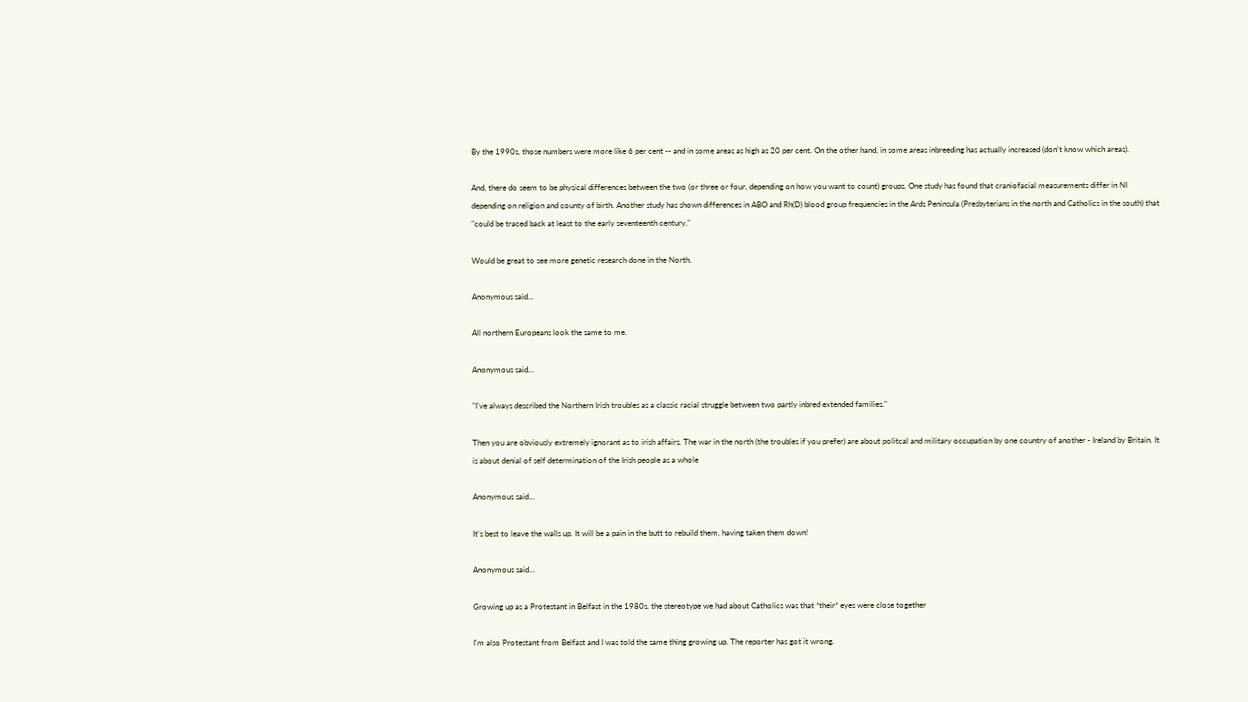By the 1990s, those numbers were more like 6 per cent -- and in some areas as high as 20 per cent. On the other hand, in some areas inbreeding has actually increased (don't know which areas).

And, there do seem to be physical differences between the two (or three or four, depending on how you want to count) groups. One study has found that craniofacial measurements differ in NI depending on religion and county of birth. Another study has shown differences in ABO and Rh(D) blood group frequencies in the Ards Peninsula (Presbyterians in the north and Catholics in the south) that "could be traced back at least to the early seventeenth century."

Would be great to see more genetic research done in the North.

Anonymous said...

All northern Europeans look the same to me.

Anonymous said...

"I've always described the Northern Irish troubles as a classic racial struggle between two partly inbred extended families."

Then you are obviously extremely ignorant as to irish affairs. The war in the north (the troubles if you prefer) are about politcal and military occupation by one country of another - Ireland by Britain. It is about denial of self determination of the Irish people as a whole

Anonymous said...

It's best to leave the walls up. It will be a pain in the butt to rebuild them, having taken them down!

Anonymous said...

Growing up as a Protestant in Belfast in the 1980s, the stereotype we had about Catholics was that *their* eyes were close together

I'm also Protestant from Belfast and I was told the same thing growing up. The reporter has got it wrong.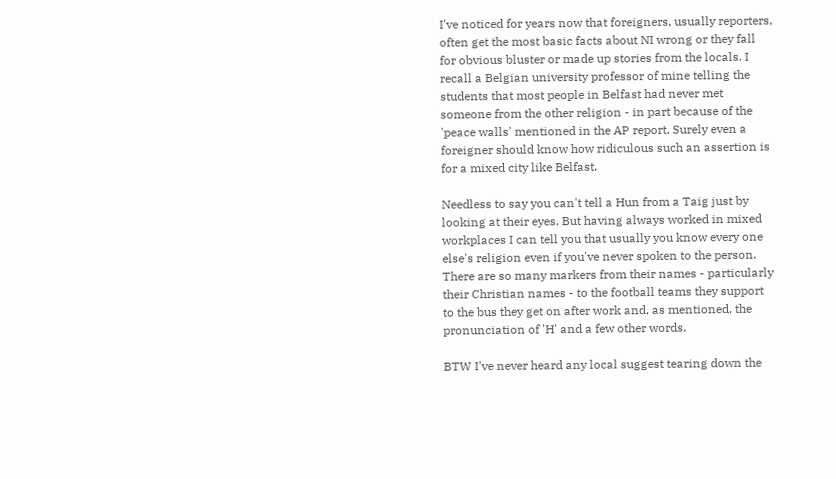I've noticed for years now that foreigners, usually reporters, often get the most basic facts about NI wrong or they fall for obvious bluster or made up stories from the locals. I recall a Belgian university professor of mine telling the students that most people in Belfast had never met someone from the other religion - in part because of the 'peace walls' mentioned in the AP report. Surely even a foreigner should know how ridiculous such an assertion is for a mixed city like Belfast.

Needless to say you can't tell a Hun from a Taig just by looking at their eyes. But having always worked in mixed workplaces I can tell you that usually you know every one else's religion even if you've never spoken to the person. There are so many markers from their names - particularly their Christian names - to the football teams they support to the bus they get on after work and, as mentioned, the pronunciation of 'H' and a few other words.

BTW I've never heard any local suggest tearing down the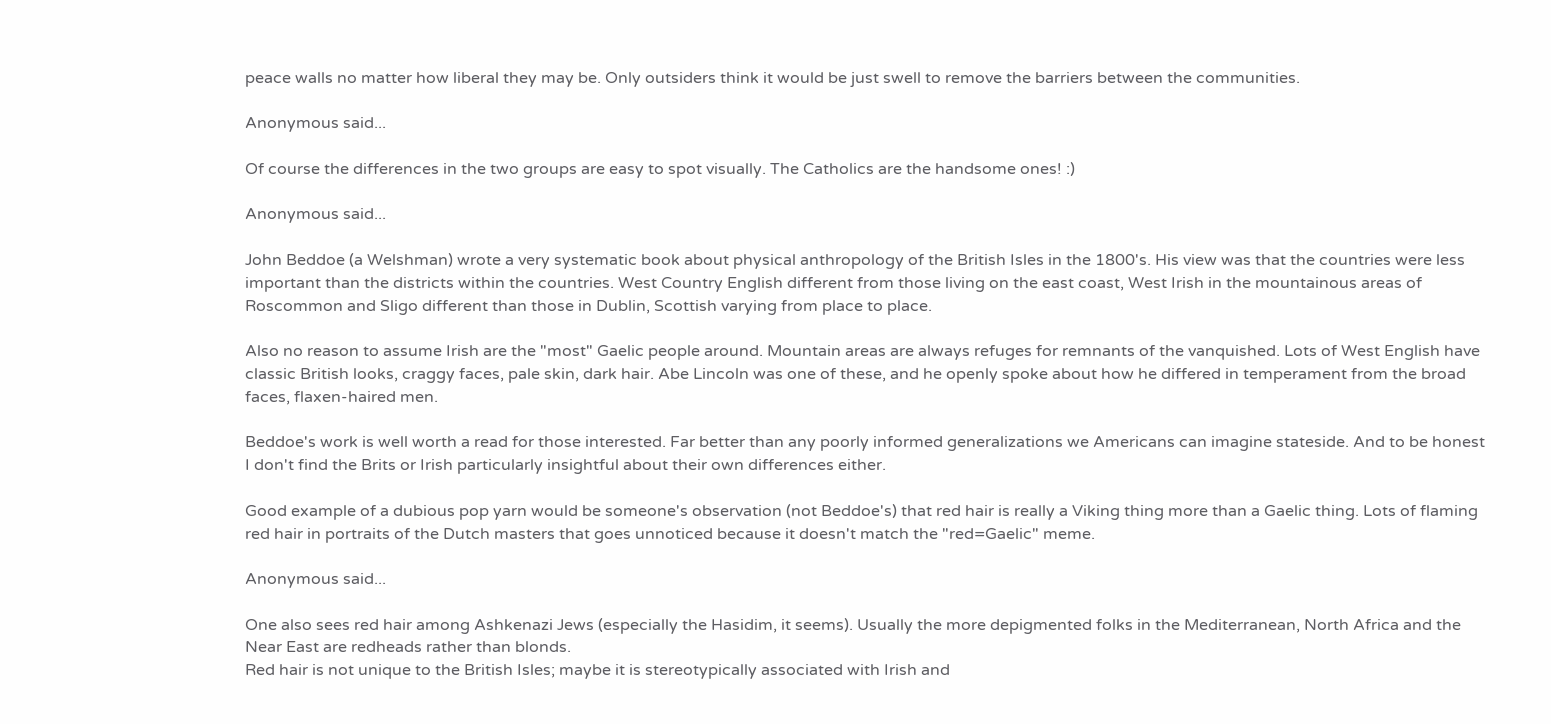peace walls no matter how liberal they may be. Only outsiders think it would be just swell to remove the barriers between the communities.

Anonymous said...

Of course the differences in the two groups are easy to spot visually. The Catholics are the handsome ones! :)

Anonymous said...

John Beddoe (a Welshman) wrote a very systematic book about physical anthropology of the British Isles in the 1800's. His view was that the countries were less important than the districts within the countries. West Country English different from those living on the east coast, West Irish in the mountainous areas of Roscommon and Sligo different than those in Dublin, Scottish varying from place to place.

Also no reason to assume Irish are the "most" Gaelic people around. Mountain areas are always refuges for remnants of the vanquished. Lots of West English have classic British looks, craggy faces, pale skin, dark hair. Abe Lincoln was one of these, and he openly spoke about how he differed in temperament from the broad faces, flaxen-haired men.

Beddoe's work is well worth a read for those interested. Far better than any poorly informed generalizations we Americans can imagine stateside. And to be honest I don't find the Brits or Irish particularly insightful about their own differences either.

Good example of a dubious pop yarn would be someone's observation (not Beddoe's) that red hair is really a Viking thing more than a Gaelic thing. Lots of flaming red hair in portraits of the Dutch masters that goes unnoticed because it doesn't match the "red=Gaelic" meme.

Anonymous said...

One also sees red hair among Ashkenazi Jews (especially the Hasidim, it seems). Usually the more depigmented folks in the Mediterranean, North Africa and the Near East are redheads rather than blonds.
Red hair is not unique to the British Isles; maybe it is stereotypically associated with Irish and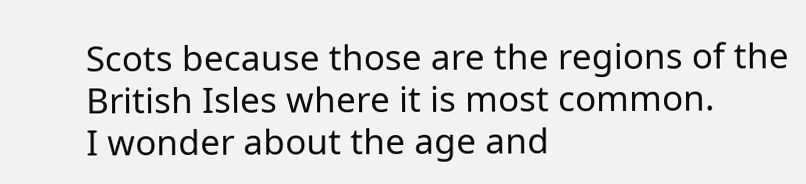Scots because those are the regions of the British Isles where it is most common.
I wonder about the age and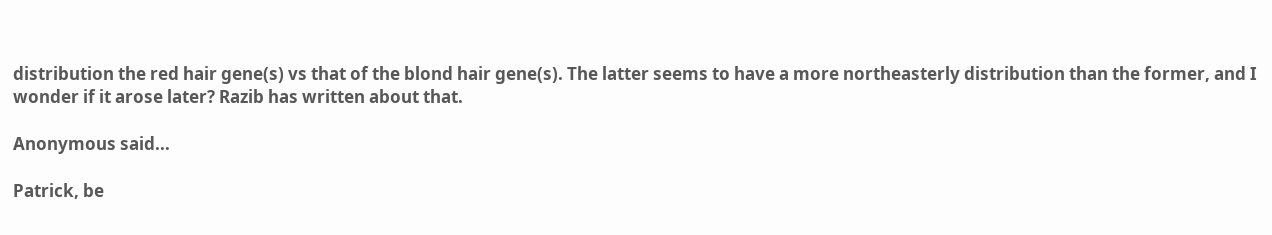distribution the red hair gene(s) vs that of the blond hair gene(s). The latter seems to have a more northeasterly distribution than the former, and I wonder if it arose later? Razib has written about that.

Anonymous said...

Patrick, be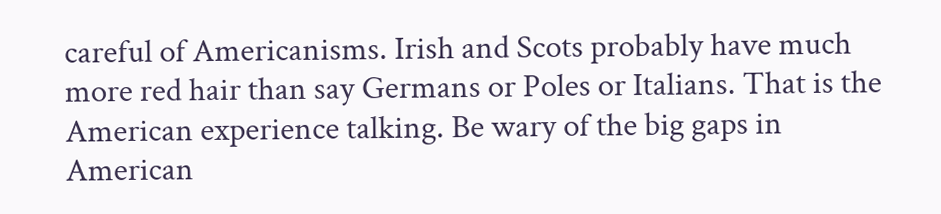careful of Americanisms. Irish and Scots probably have much more red hair than say Germans or Poles or Italians. That is the American experience talking. Be wary of the big gaps in American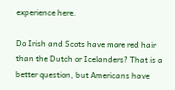experience here.

Do Irish and Scots have more red hair than the Dutch or Icelanders? That is a better question, but Americans have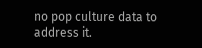no pop culture data to address it.